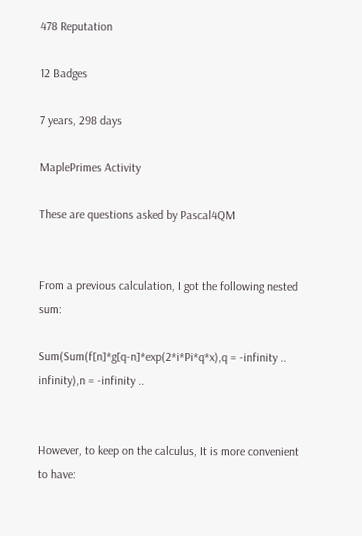478 Reputation

12 Badges

7 years, 298 days

MaplePrimes Activity

These are questions asked by Pascal4QM


From a previous calculation, I got the following nested sum:

Sum(Sum(f[n]*g[q-n]*exp(2*i*Pi*q*x),q = -infinity .. infinity),n = -infinity ..


However, to keep on the calculus, It is more convenient to have: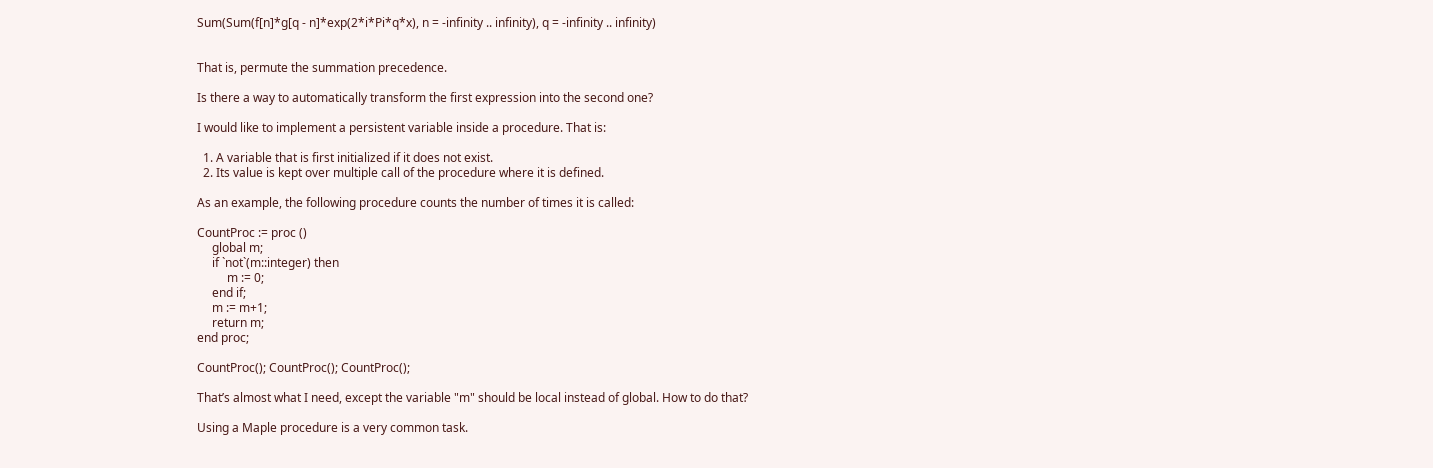Sum(Sum(f[n]*g[q - n]*exp(2*i*Pi*q*x), n = -infinity .. infinity), q = -infinity .. infinity)


That is, permute the summation precedence.

Is there a way to automatically transform the first expression into the second one?

I would like to implement a persistent variable inside a procedure. That is:

  1. A variable that is first initialized if it does not exist.
  2. Its value is kept over multiple call of the procedure where it is defined.

As an example, the following procedure counts the number of times it is called:

CountProc := proc ()
     global m;
     if `not`(m::integer) then
          m := 0;
     end if;
     m := m+1;
     return m;
end proc;

CountProc(); CountProc(); CountProc();

That’s almost what I need, except the variable "m" should be local instead of global. How to do that?

Using a Maple procedure is a very common task.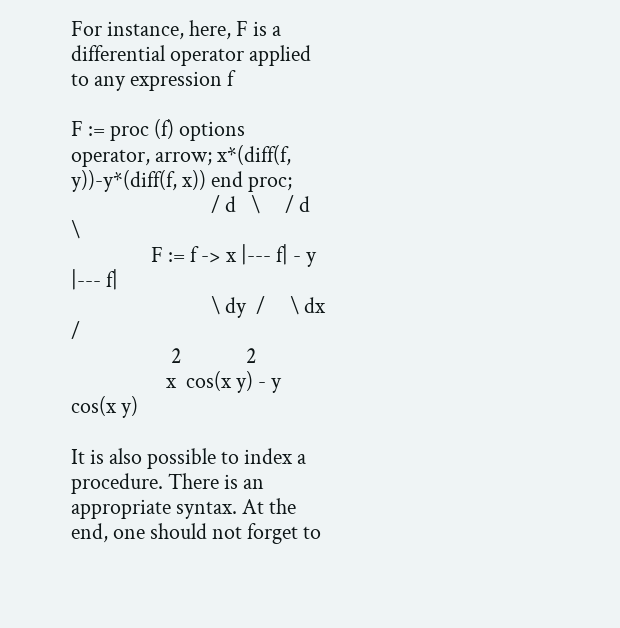For instance, here, F is a differential operator applied to any expression f

F := proc (f) options operator, arrow; x*(diff(f, y))-y*(diff(f, x)) end proc;
                            / d   \     / d   \
                F := f -> x |--- f| - y |--- f|
                            \ dy  /     \ dx  /
                    2             2
                   x  cos(x y) - y  cos(x y)

It is also possible to index a procedure. There is an appropriate syntax. At the end, one should not forget to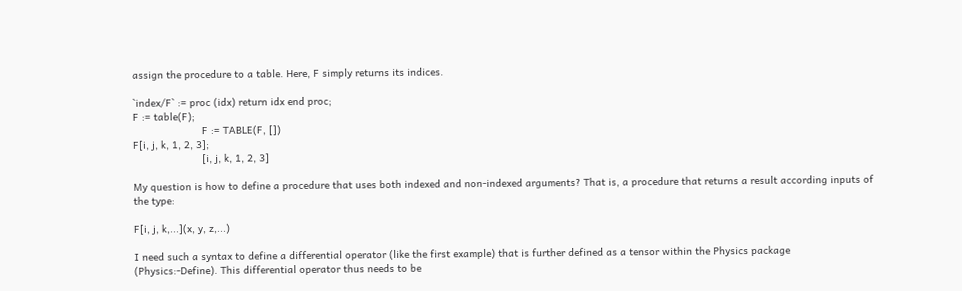assign the procedure to a table. Here, F simply returns its indices.

`index/F` := proc (idx) return idx end proc;
F := table(F);
                       F := TABLE(F, [])
F[i, j, k, 1, 2, 3];
                       [i, j, k, 1, 2, 3]

My question is how to define a procedure that uses both indexed and non-indexed arguments? That is, a procedure that returns a result according inputs of the type:

F[i, j, k,...](x, y, z,...)

I need such a syntax to define a differential operator (like the first example) that is further defined as a tensor within the Physics package (Physics:-Define). This differential operator thus needs to be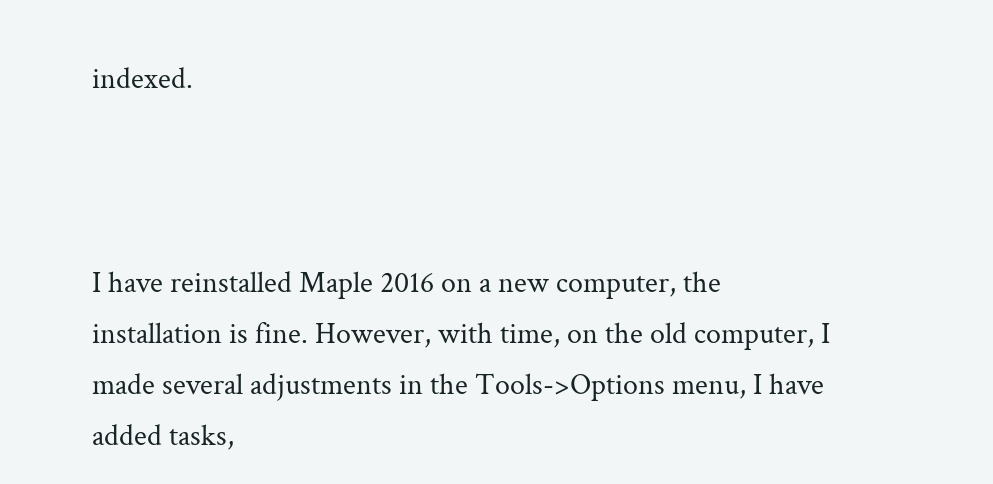indexed.



I have reinstalled Maple 2016 on a new computer, the installation is fine. However, with time, on the old computer, I made several adjustments in the Tools->Options menu, I have added tasks,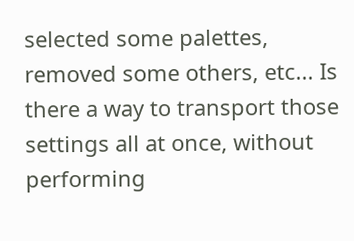selected some palettes, removed some others, etc... Is there a way to transport those settings all at once, without performing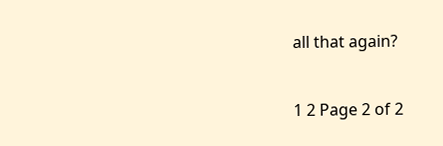all that again?


1 2 Page 2 of 2